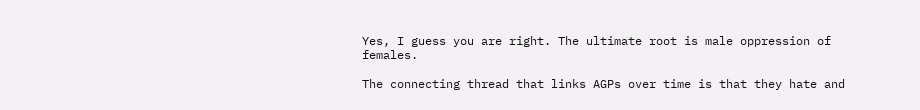Yes, I guess you are right. The ultimate root is male oppression of females.

The connecting thread that links AGPs over time is that they hate and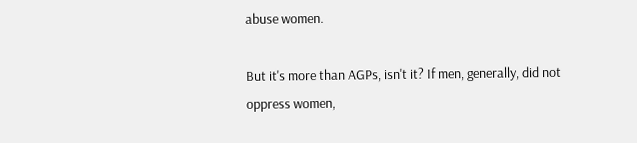abuse women.

But it's more than AGPs, isn't it? If men, generally, did not oppress women,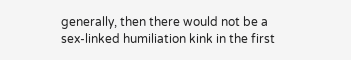generally, then there would not be a sex-linked humiliation kink in the first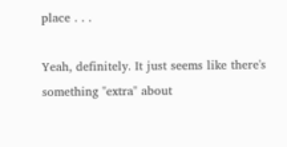place . . .

Yeah, definitely. It just seems like there's something "extra" about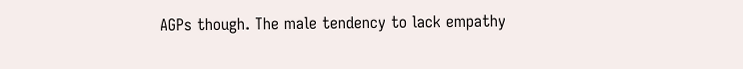AGPs though. The male tendency to lack empathy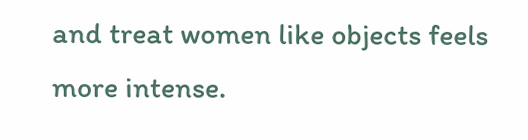and treat women like objects feels more intense.